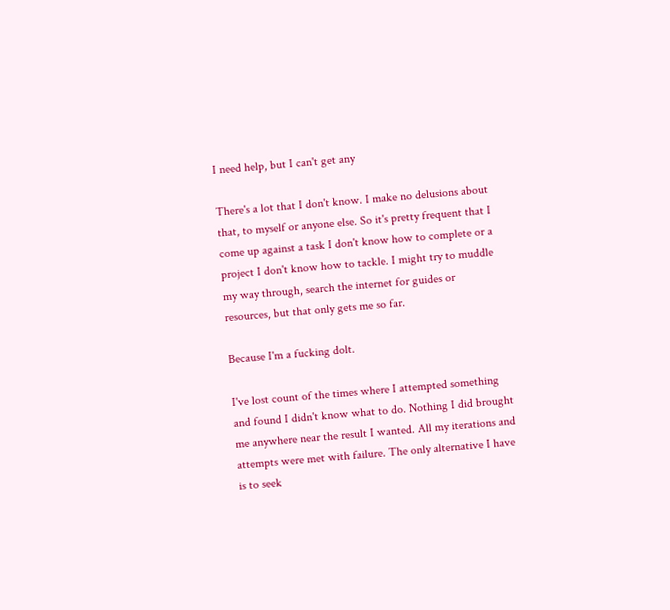I need help, but I can't get any

There's a lot that I don't know. I make no delusions about that, to myself or anyone else. So it's pretty frequent that I come up against a task I don't know how to complete or a project I don't know how to tackle. I might try to muddle my way through, search the internet for guides or resources, but that only gets me so far.

Because I'm a fucking dolt.

I've lost count of the times where I attempted something and found I didn't know what to do. Nothing I did brought me anywhere near the result I wanted. All my iterations and attempts were met with failure. The only alternative I have is to seek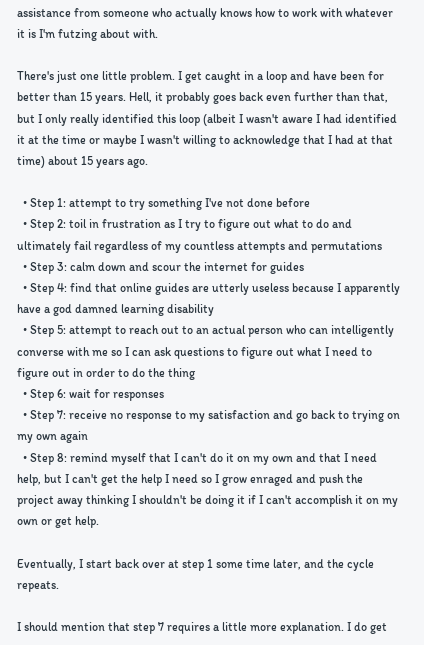assistance from someone who actually knows how to work with whatever it is I'm futzing about with.

There's just one little problem. I get caught in a loop and have been for better than 15 years. Hell, it probably goes back even further than that, but I only really identified this loop (albeit I wasn't aware I had identified it at the time or maybe I wasn't willing to acknowledge that I had at that time) about 15 years ago.

  • Step 1: attempt to try something I've not done before
  • Step 2: toil in frustration as I try to figure out what to do and ultimately fail regardless of my countless attempts and permutations
  • Step 3: calm down and scour the internet for guides
  • Step 4: find that online guides are utterly useless because I apparently have a god damned learning disability
  • Step 5: attempt to reach out to an actual person who can intelligently converse with me so I can ask questions to figure out what I need to figure out in order to do the thing
  • Step 6: wait for responses
  • Step 7: receive no response to my satisfaction and go back to trying on my own again
  • Step 8: remind myself that I can't do it on my own and that I need help, but I can't get the help I need so I grow enraged and push the project away thinking I shouldn't be doing it if I can't accomplish it on my own or get help.

Eventually, I start back over at step 1 some time later, and the cycle repeats.

I should mention that step 7 requires a little more explanation. I do get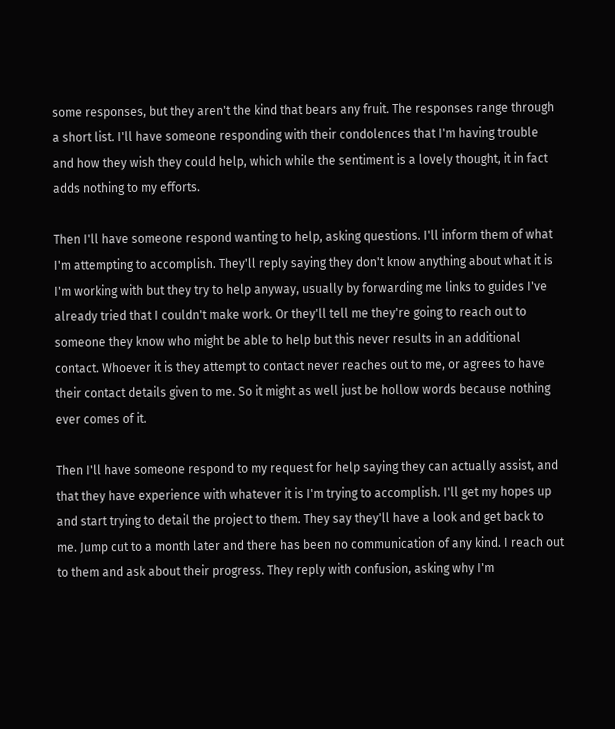some responses, but they aren't the kind that bears any fruit. The responses range through a short list. I'll have someone responding with their condolences that I'm having trouble and how they wish they could help, which while the sentiment is a lovely thought, it in fact adds nothing to my efforts.

Then I'll have someone respond wanting to help, asking questions. I'll inform them of what I'm attempting to accomplish. They'll reply saying they don't know anything about what it is I'm working with but they try to help anyway, usually by forwarding me links to guides I've already tried that I couldn't make work. Or they'll tell me they're going to reach out to someone they know who might be able to help but this never results in an additional contact. Whoever it is they attempt to contact never reaches out to me, or agrees to have their contact details given to me. So it might as well just be hollow words because nothing ever comes of it.

Then I'll have someone respond to my request for help saying they can actually assist, and that they have experience with whatever it is I'm trying to accomplish. I'll get my hopes up and start trying to detail the project to them. They say they'll have a look and get back to me. Jump cut to a month later and there has been no communication of any kind. I reach out to them and ask about their progress. They reply with confusion, asking why I'm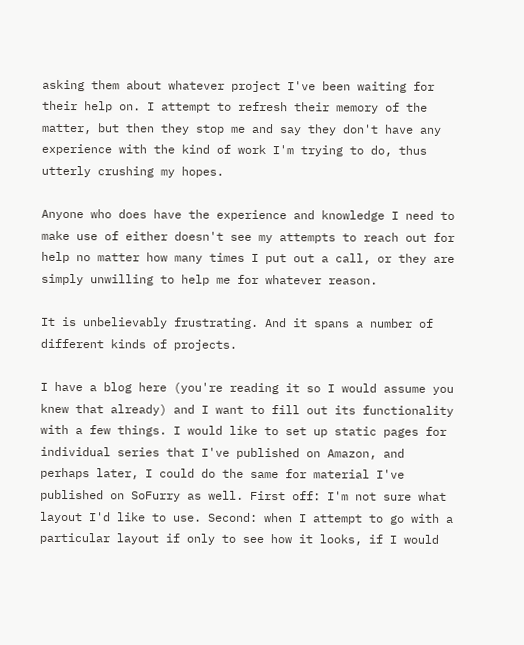asking them about whatever project I've been waiting for their help on. I attempt to refresh their memory of the matter, but then they stop me and say they don't have any experience with the kind of work I'm trying to do, thus utterly crushing my hopes.

Anyone who does have the experience and knowledge I need to make use of either doesn't see my attempts to reach out for help no matter how many times I put out a call, or they are simply unwilling to help me for whatever reason.

It is unbelievably frustrating. And it spans a number of different kinds of projects.

I have a blog here (you're reading it so I would assume you knew that already) and I want to fill out its functionality with a few things. I would like to set up static pages for individual series that I've published on Amazon, and perhaps later, I could do the same for material I've published on SoFurry as well. First off: I'm not sure what layout I'd like to use. Second: when I attempt to go with a particular layout if only to see how it looks, if I would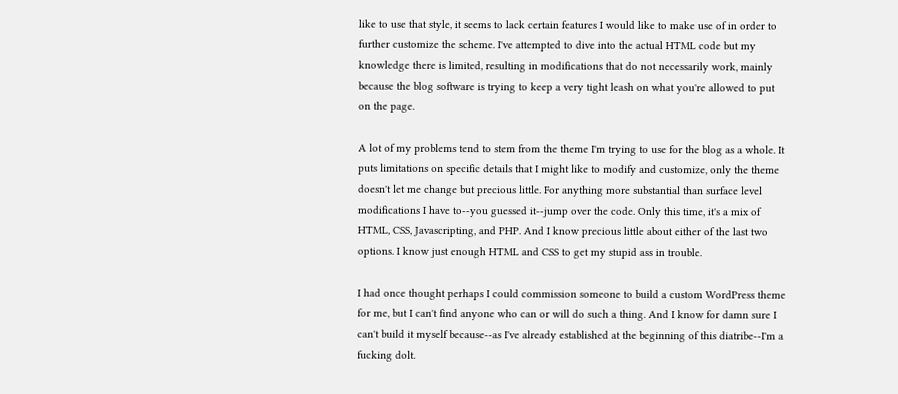like to use that style, it seems to lack certain features I would like to make use of in order to further customize the scheme. I've attempted to dive into the actual HTML code but my knowledge there is limited, resulting in modifications that do not necessarily work, mainly because the blog software is trying to keep a very tight leash on what you're allowed to put on the page.

A lot of my problems tend to stem from the theme I'm trying to use for the blog as a whole. It puts limitations on specific details that I might like to modify and customize, only the theme doesn't let me change but precious little. For anything more substantial than surface level modifications I have to--you guessed it--jump over the code. Only this time, it's a mix of HTML, CSS, Javascripting, and PHP. And I know precious little about either of the last two options. I know just enough HTML and CSS to get my stupid ass in trouble.

I had once thought perhaps I could commission someone to build a custom WordPress theme for me, but I can't find anyone who can or will do such a thing. And I know for damn sure I can't build it myself because--as I've already established at the beginning of this diatribe--I'm a fucking dolt.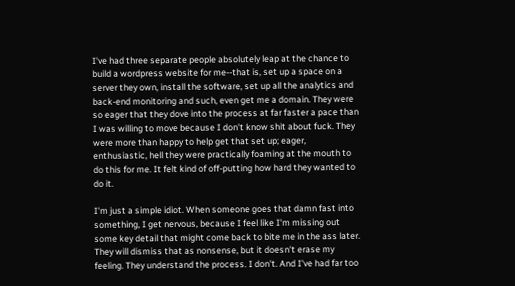I've had three separate people absolutely leap at the chance to build a wordpress website for me--that is, set up a space on a server they own, install the software, set up all the analytics and back-end monitoring and such, even get me a domain. They were so eager that they dove into the process at far faster a pace than I was willing to move because I don't know shit about fuck. They were more than happy to help get that set up; eager, enthusiastic, hell they were practically foaming at the mouth to do this for me. It felt kind of off-putting how hard they wanted to do it.

I'm just a simple idiot. When someone goes that damn fast into something, I get nervous, because I feel like I'm missing out some key detail that might come back to bite me in the ass later. They will dismiss that as nonsense, but it doesn't erase my feeling. They understand the process. I don't. And I've had far too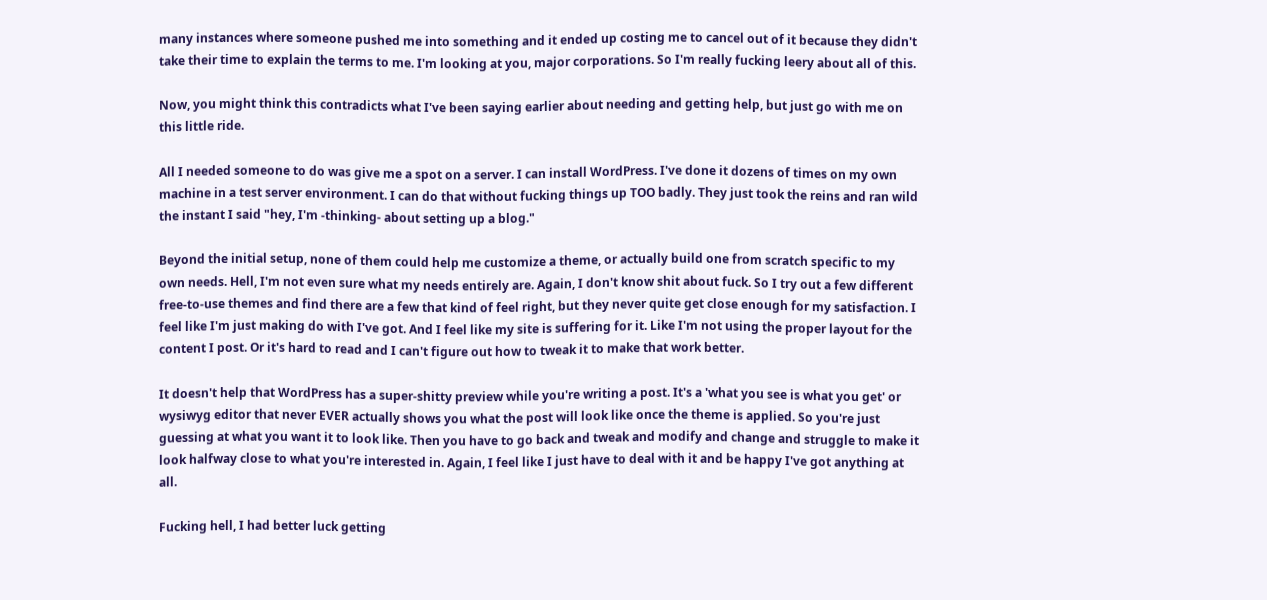many instances where someone pushed me into something and it ended up costing me to cancel out of it because they didn't take their time to explain the terms to me. I'm looking at you, major corporations. So I'm really fucking leery about all of this.

Now, you might think this contradicts what I've been saying earlier about needing and getting help, but just go with me on this little ride.

All I needed someone to do was give me a spot on a server. I can install WordPress. I've done it dozens of times on my own machine in a test server environment. I can do that without fucking things up TOO badly. They just took the reins and ran wild the instant I said "hey, I'm -thinking- about setting up a blog."

Beyond the initial setup, none of them could help me customize a theme, or actually build one from scratch specific to my own needs. Hell, I'm not even sure what my needs entirely are. Again, I don't know shit about fuck. So I try out a few different free-to-use themes and find there are a few that kind of feel right, but they never quite get close enough for my satisfaction. I feel like I'm just making do with I've got. And I feel like my site is suffering for it. Like I'm not using the proper layout for the content I post. Or it's hard to read and I can't figure out how to tweak it to make that work better.

It doesn't help that WordPress has a super-shitty preview while you're writing a post. It's a 'what you see is what you get' or wysiwyg editor that never EVER actually shows you what the post will look like once the theme is applied. So you're just guessing at what you want it to look like. Then you have to go back and tweak and modify and change and struggle to make it look halfway close to what you're interested in. Again, I feel like I just have to deal with it and be happy I've got anything at all.

Fucking hell, I had better luck getting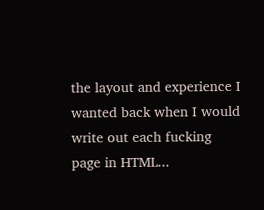the layout and experience I wanted back when I would write out each fucking page in HTML...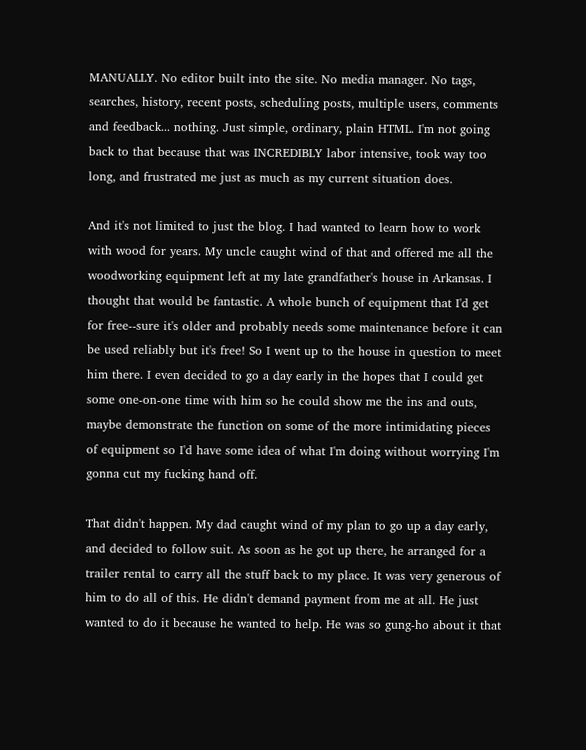MANUALLY. No editor built into the site. No media manager. No tags, searches, history, recent posts, scheduling posts, multiple users, comments and feedback... nothing. Just simple, ordinary, plain HTML. I'm not going back to that because that was INCREDIBLY labor intensive, took way too long, and frustrated me just as much as my current situation does.

And it's not limited to just the blog. I had wanted to learn how to work with wood for years. My uncle caught wind of that and offered me all the woodworking equipment left at my late grandfather's house in Arkansas. I thought that would be fantastic. A whole bunch of equipment that I'd get for free--sure it's older and probably needs some maintenance before it can be used reliably but it's free! So I went up to the house in question to meet him there. I even decided to go a day early in the hopes that I could get some one-on-one time with him so he could show me the ins and outs, maybe demonstrate the function on some of the more intimidating pieces of equipment so I'd have some idea of what I'm doing without worrying I'm gonna cut my fucking hand off.

That didn't happen. My dad caught wind of my plan to go up a day early, and decided to follow suit. As soon as he got up there, he arranged for a trailer rental to carry all the stuff back to my place. It was very generous of him to do all of this. He didn't demand payment from me at all. He just wanted to do it because he wanted to help. He was so gung-ho about it that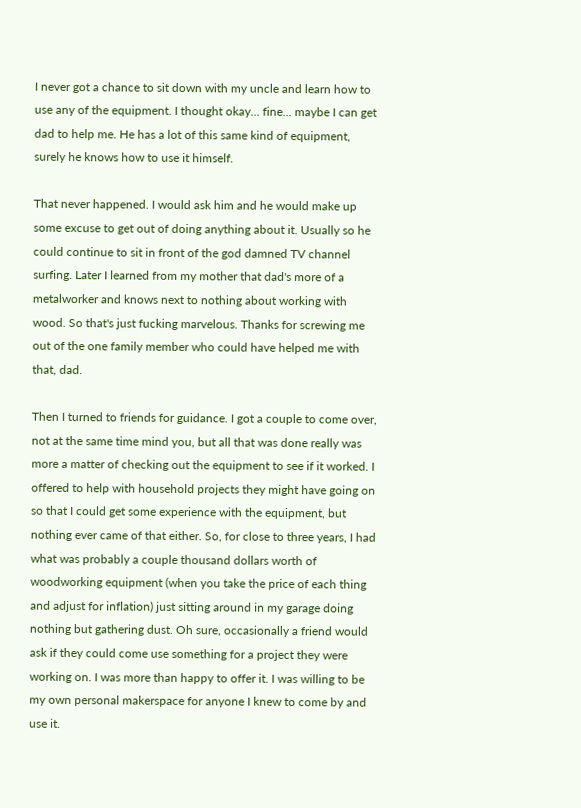I never got a chance to sit down with my uncle and learn how to use any of the equipment. I thought okay... fine... maybe I can get dad to help me. He has a lot of this same kind of equipment, surely he knows how to use it himself.

That never happened. I would ask him and he would make up some excuse to get out of doing anything about it. Usually so he could continue to sit in front of the god damned TV channel surfing. Later I learned from my mother that dad's more of a metalworker and knows next to nothing about working with wood. So that's just fucking marvelous. Thanks for screwing me out of the one family member who could have helped me with that, dad.

Then I turned to friends for guidance. I got a couple to come over, not at the same time mind you, but all that was done really was more a matter of checking out the equipment to see if it worked. I offered to help with household projects they might have going on so that I could get some experience with the equipment, but nothing ever came of that either. So, for close to three years, I had what was probably a couple thousand dollars worth of woodworking equipment (when you take the price of each thing and adjust for inflation) just sitting around in my garage doing nothing but gathering dust. Oh sure, occasionally a friend would ask if they could come use something for a project they were working on. I was more than happy to offer it. I was willing to be my own personal makerspace for anyone I knew to come by and use it.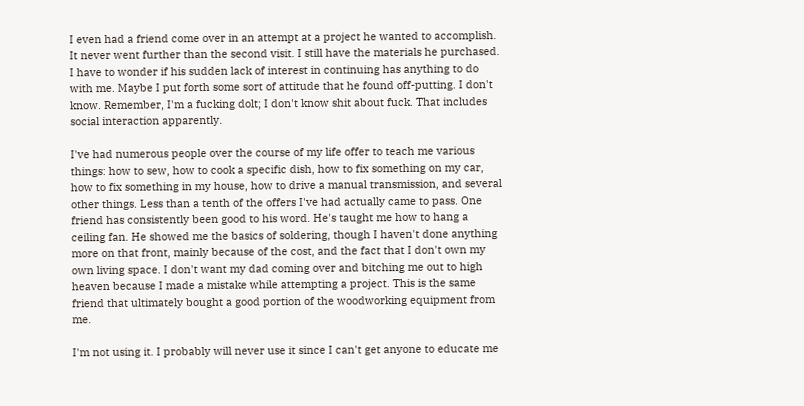I even had a friend come over in an attempt at a project he wanted to accomplish. It never went further than the second visit. I still have the materials he purchased. I have to wonder if his sudden lack of interest in continuing has anything to do with me. Maybe I put forth some sort of attitude that he found off-putting. I don't know. Remember, I'm a fucking dolt; I don't know shit about fuck. That includes social interaction apparently.

I've had numerous people over the course of my life offer to teach me various things: how to sew, how to cook a specific dish, how to fix something on my car, how to fix something in my house, how to drive a manual transmission, and several other things. Less than a tenth of the offers I've had actually came to pass. One friend has consistently been good to his word. He's taught me how to hang a ceiling fan. He showed me the basics of soldering, though I haven't done anything more on that front, mainly because of the cost, and the fact that I don't own my own living space. I don't want my dad coming over and bitching me out to high heaven because I made a mistake while attempting a project. This is the same friend that ultimately bought a good portion of the woodworking equipment from me.

I'm not using it. I probably will never use it since I can't get anyone to educate me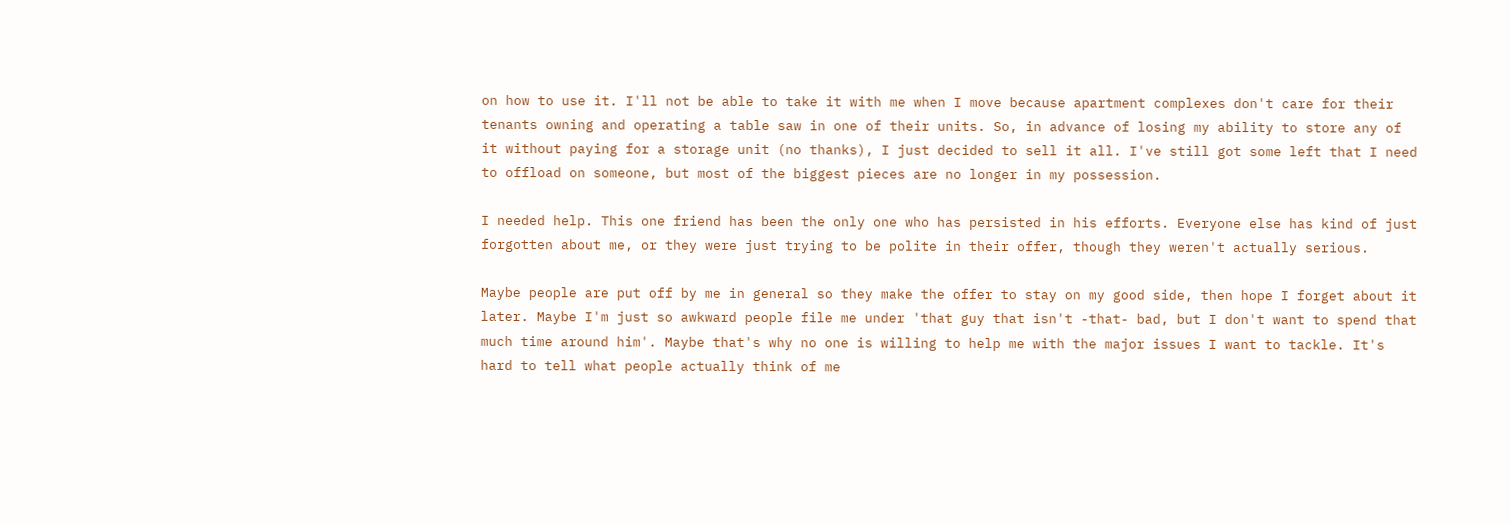on how to use it. I'll not be able to take it with me when I move because apartment complexes don't care for their tenants owning and operating a table saw in one of their units. So, in advance of losing my ability to store any of it without paying for a storage unit (no thanks), I just decided to sell it all. I've still got some left that I need to offload on someone, but most of the biggest pieces are no longer in my possession.

I needed help. This one friend has been the only one who has persisted in his efforts. Everyone else has kind of just forgotten about me, or they were just trying to be polite in their offer, though they weren't actually serious.

Maybe people are put off by me in general so they make the offer to stay on my good side, then hope I forget about it later. Maybe I'm just so awkward people file me under 'that guy that isn't -that- bad, but I don't want to spend that much time around him'. Maybe that's why no one is willing to help me with the major issues I want to tackle. It's hard to tell what people actually think of me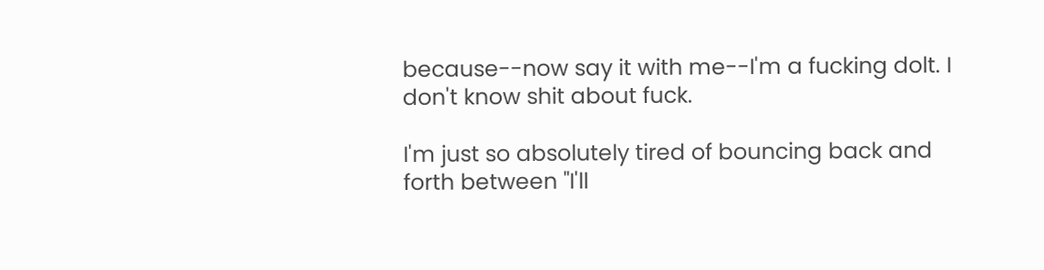because--now say it with me--I'm a fucking dolt. I don't know shit about fuck.

I'm just so absolutely tired of bouncing back and forth between "I'll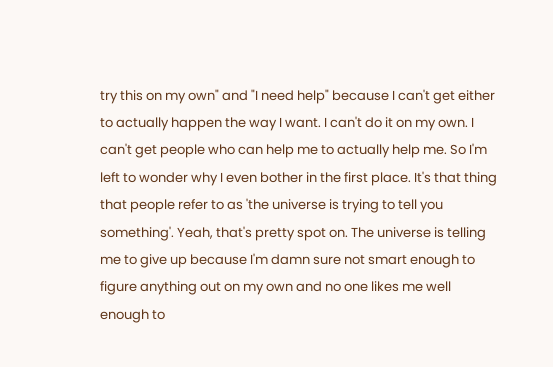try this on my own" and "I need help" because I can't get either to actually happen the way I want. I can't do it on my own. I can't get people who can help me to actually help me. So I'm left to wonder why I even bother in the first place. It's that thing that people refer to as 'the universe is trying to tell you something'. Yeah, that's pretty spot on. The universe is telling me to give up because I'm damn sure not smart enough to figure anything out on my own and no one likes me well enough to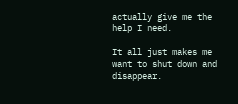actually give me the help I need.

It all just makes me want to shut down and disappear.